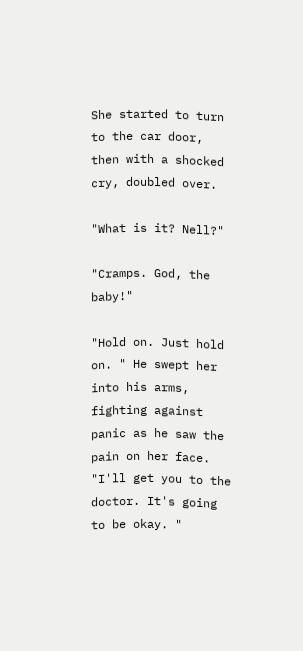She started to turn to the car door, then with a shocked cry, doubled over.

"What is it? Nell?"

"Cramps. God, the baby!"

"Hold on. Just hold on. " He swept her into his arms, fighting against panic as he saw the pain on her face. "I'll get you to the doctor. It's going to be okay. "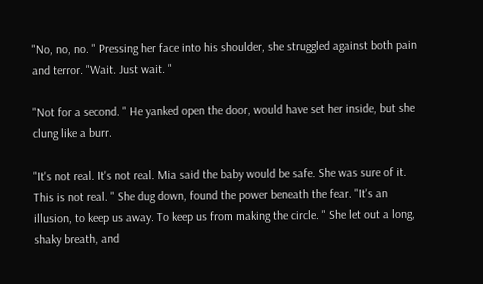"No, no, no. " Pressing her face into his shoulder, she struggled against both pain and terror. "Wait. Just wait. "

"Not for a second. " He yanked open the door, would have set her inside, but she clung like a burr.

"It's not real. It's not real. Mia said the baby would be safe. She was sure of it. This is not real. " She dug down, found the power beneath the fear. "It's an illusion, to keep us away. To keep us from making the circle. " She let out a long, shaky breath, and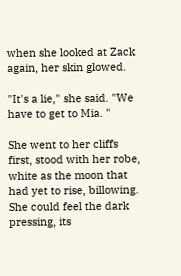when she looked at Zack again, her skin glowed.

"It's a lie," she said. "We have to get to Mia. "

She went to her cliffs first, stood with her robe, white as the moon that had yet to rise, billowing. She could feel the dark pressing, its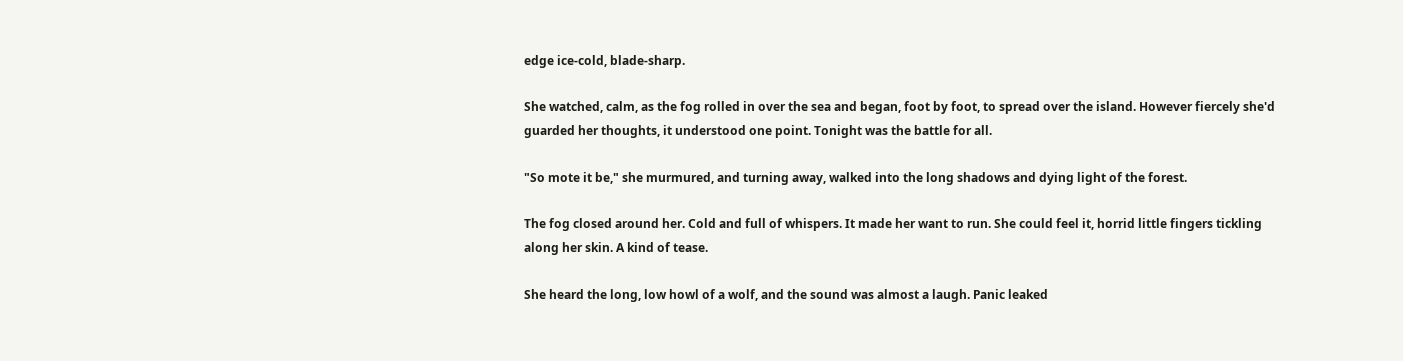edge ice-cold, blade-sharp.

She watched, calm, as the fog rolled in over the sea and began, foot by foot, to spread over the island. However fiercely she'd guarded her thoughts, it understood one point. Tonight was the battle for all.

"So mote it be," she murmured, and turning away, walked into the long shadows and dying light of the forest.

The fog closed around her. Cold and full of whispers. It made her want to run. She could feel it, horrid little fingers tickling along her skin. A kind of tease.

She heard the long, low howl of a wolf, and the sound was almost a laugh. Panic leaked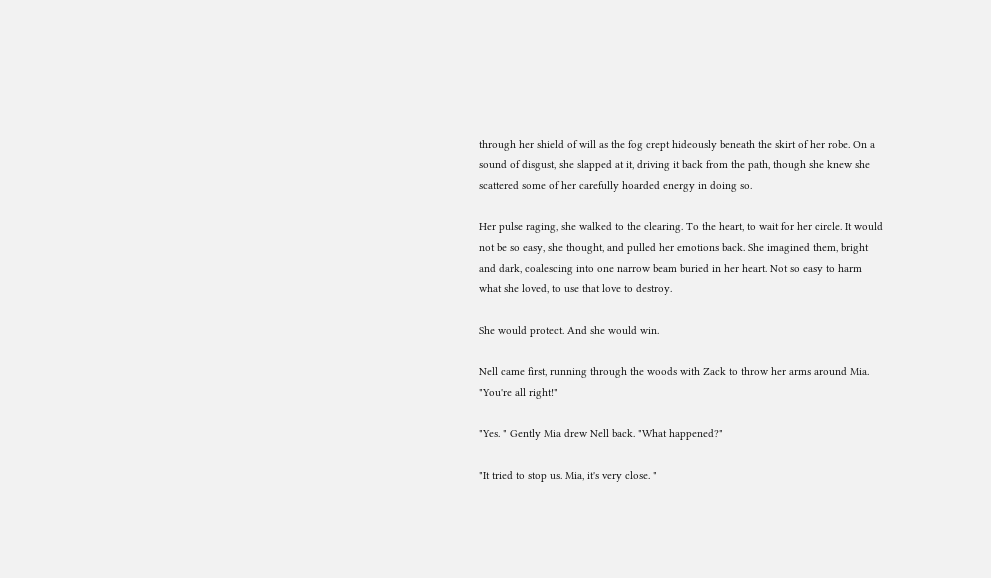through her shield of will as the fog crept hideously beneath the skirt of her robe. On a sound of disgust, she slapped at it, driving it back from the path, though she knew she scattered some of her carefully hoarded energy in doing so.

Her pulse raging, she walked to the clearing. To the heart, to wait for her circle. It would not be so easy, she thought, and pulled her emotions back. She imagined them, bright and dark, coalescing into one narrow beam buried in her heart. Not so easy to harm what she loved, to use that love to destroy.

She would protect. And she would win.

Nell came first, running through the woods with Zack to throw her arms around Mia. "You're all right!"

"Yes. " Gently Mia drew Nell back. "What happened?"

"It tried to stop us. Mia, it's very close. "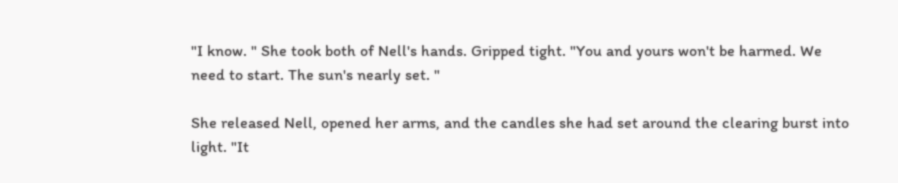"I know. " She took both of Nell's hands. Gripped tight. "You and yours won't be harmed. We need to start. The sun's nearly set. "

She released Nell, opened her arms, and the candles she had set around the clearing burst into light. "It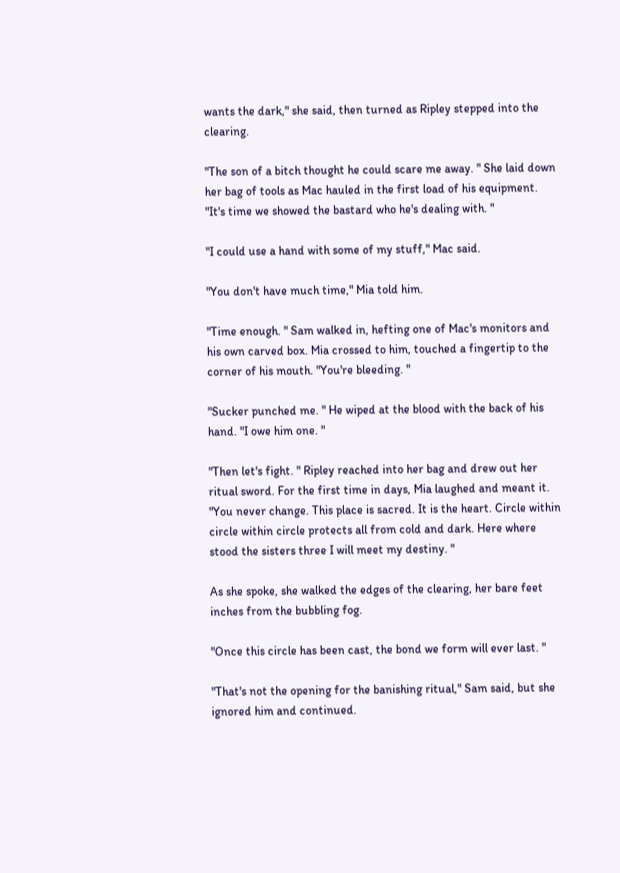wants the dark," she said, then turned as Ripley stepped into the clearing.

"The son of a bitch thought he could scare me away. " She laid down her bag of tools as Mac hauled in the first load of his equipment. "It's time we showed the bastard who he's dealing with. "

"I could use a hand with some of my stuff," Mac said.

"You don't have much time," Mia told him.

"Time enough. " Sam walked in, hefting one of Mac's monitors and his own carved box. Mia crossed to him, touched a fingertip to the corner of his mouth. "You're bleeding. "

"Sucker punched me. " He wiped at the blood with the back of his hand. "I owe him one. "

"Then let's fight. " Ripley reached into her bag and drew out her ritual sword. For the first time in days, Mia laughed and meant it. "You never change. This place is sacred. It is the heart. Circle within circle within circle protects all from cold and dark. Here where stood the sisters three I will meet my destiny. "

As she spoke, she walked the edges of the clearing, her bare feet inches from the bubbling fog.

"Once this circle has been cast, the bond we form will ever last. "

"That's not the opening for the banishing ritual," Sam said, but she ignored him and continued.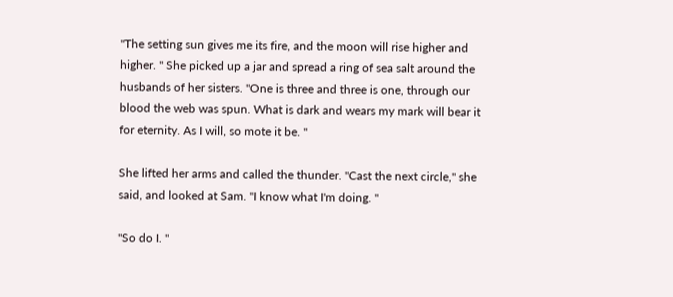"The setting sun gives me its fire, and the moon will rise higher and higher. " She picked up a jar and spread a ring of sea salt around the husbands of her sisters. "One is three and three is one, through our blood the web was spun. What is dark and wears my mark will bear it for eternity. As I will, so mote it be. "

She lifted her arms and called the thunder. "Cast the next circle," she said, and looked at Sam. "I know what I'm doing. "

"So do I. "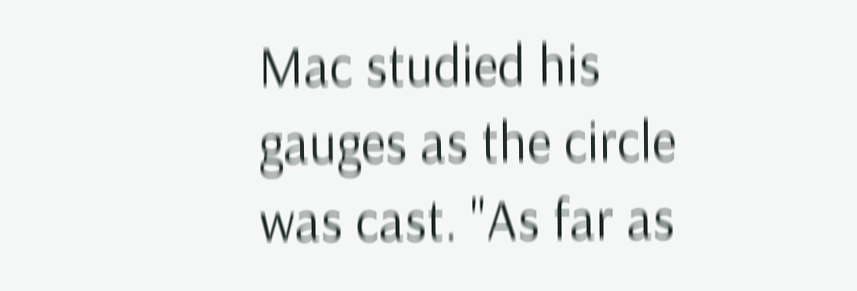Mac studied his gauges as the circle was cast. "As far as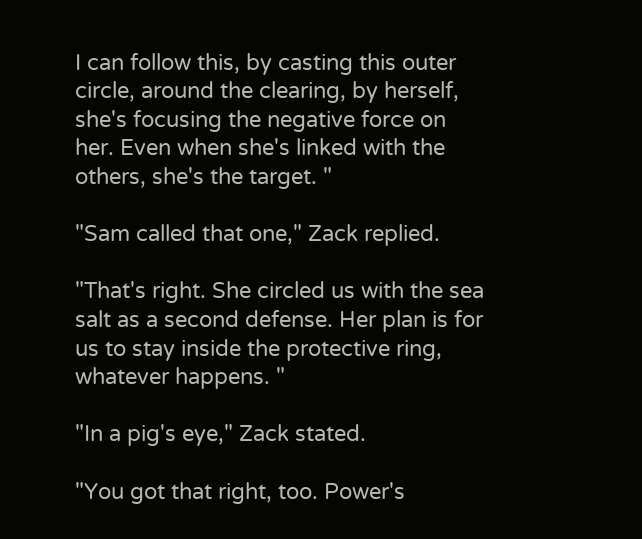I can follow this, by casting this outer circle, around the clearing, by herself, she's focusing the negative force on her. Even when she's linked with the others, she's the target. "

"Sam called that one," Zack replied.

"That's right. She circled us with the sea salt as a second defense. Her plan is for us to stay inside the protective ring, whatever happens. "

"In a pig's eye," Zack stated.

"You got that right, too. Power's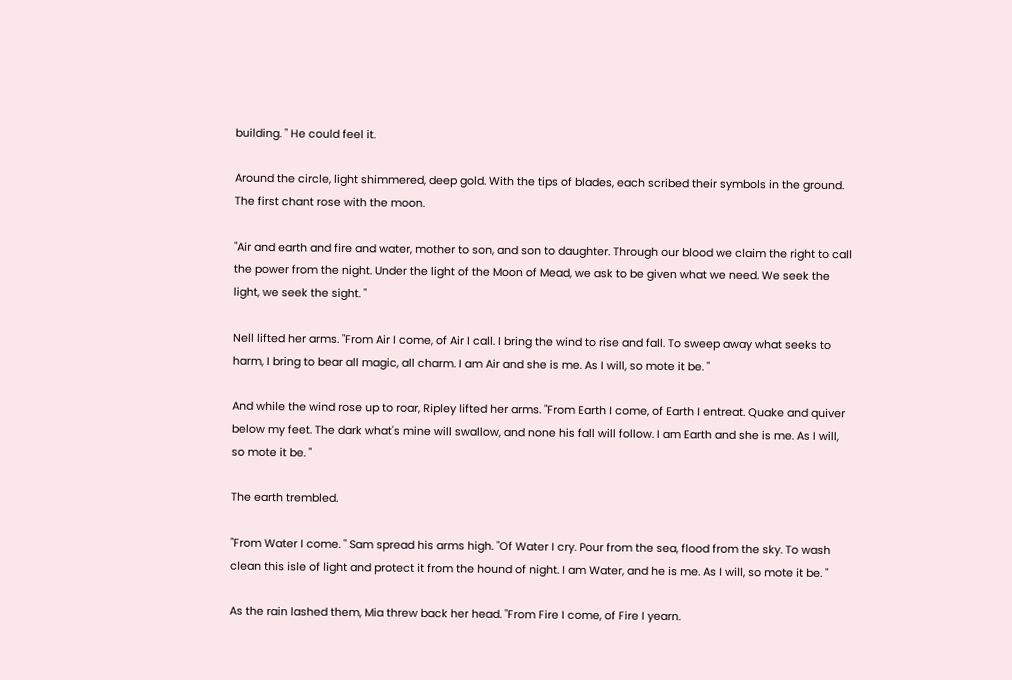building. " He could feel it.

Around the circle, light shimmered, deep gold. With the tips of blades, each scribed their symbols in the ground. The first chant rose with the moon.

"Air and earth and fire and water, mother to son, and son to daughter. Through our blood we claim the right to call the power from the night. Under the light of the Moon of Mead, we ask to be given what we need. We seek the light, we seek the sight. "

Nell lifted her arms. "From Air I come, of Air I call. I bring the wind to rise and fall. To sweep away what seeks to harm, I bring to bear all magic, all charm. I am Air and she is me. As I will, so mote it be. "

And while the wind rose up to roar, Ripley lifted her arms. "From Earth I come, of Earth I entreat. Quake and quiver below my feet. The dark what's mine will swallow, and none his fall will follow. I am Earth and she is me. As I will, so mote it be. "

The earth trembled.

"From Water I come. " Sam spread his arms high. "Of Water I cry. Pour from the sea, flood from the sky. To wash clean this isle of light and protect it from the hound of night. I am Water, and he is me. As I will, so mote it be. "

As the rain lashed them, Mia threw back her head. "From Fire I come, of Fire I yearn.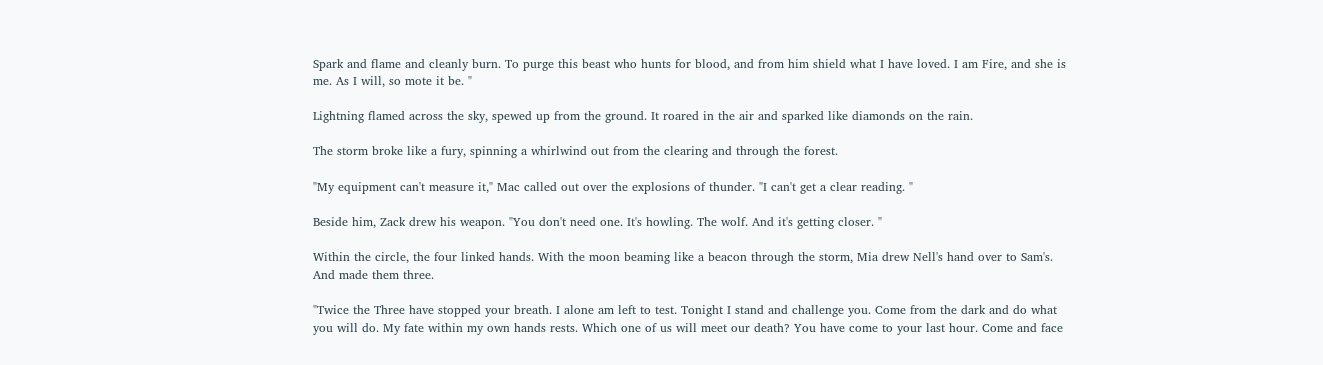Spark and flame and cleanly burn. To purge this beast who hunts for blood, and from him shield what I have loved. I am Fire, and she is me. As I will, so mote it be. "

Lightning flamed across the sky, spewed up from the ground. It roared in the air and sparked like diamonds on the rain.

The storm broke like a fury, spinning a whirlwind out from the clearing and through the forest.

"My equipment can't measure it," Mac called out over the explosions of thunder. "I can't get a clear reading. "

Beside him, Zack drew his weapon. "You don't need one. It's howling. The wolf. And it's getting closer. "

Within the circle, the four linked hands. With the moon beaming like a beacon through the storm, Mia drew Nell's hand over to Sam's. And made them three.

"Twice the Three have stopped your breath. I alone am left to test. Tonight I stand and challenge you. Come from the dark and do what you will do. My fate within my own hands rests. Which one of us will meet our death? You have come to your last hour. Come and face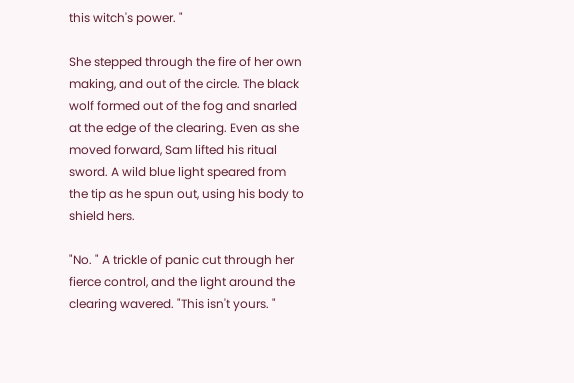this witch's power. "

She stepped through the fire of her own making, and out of the circle. The black wolf formed out of the fog and snarled at the edge of the clearing. Even as she moved forward, Sam lifted his ritual sword. A wild blue light speared from the tip as he spun out, using his body to shield hers.

"No. " A trickle of panic cut through her fierce control, and the light around the clearing wavered. "This isn't yours. "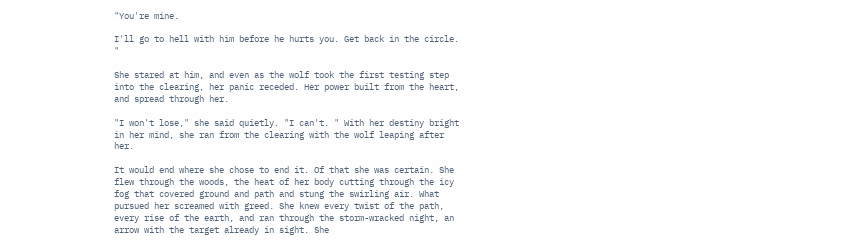"You're mine.

I'll go to hell with him before he hurts you. Get back in the circle. "

She stared at him, and even as the wolf took the first testing step into the clearing, her panic receded. Her power built from the heart, and spread through her.

"I won't lose," she said quietly. "I can't. " With her destiny bright in her mind, she ran from the clearing with the wolf leaping after her.

It would end where she chose to end it. Of that she was certain. She flew through the woods, the heat of her body cutting through the icy fog that covered ground and path and stung the swirling air. What pursued her screamed with greed. She knew every twist of the path, every rise of the earth, and ran through the storm-wracked night, an arrow with the target already in sight. She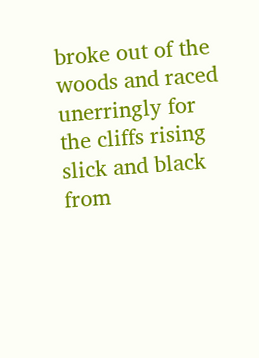broke out of the woods and raced unerringly for the cliffs rising slick and black from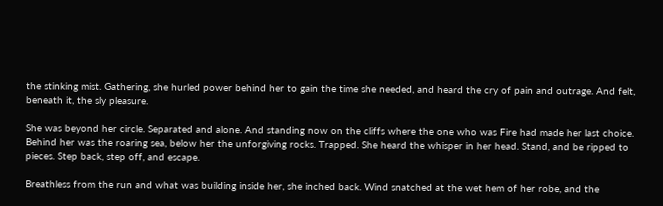the stinking mist. Gathering, she hurled power behind her to gain the time she needed, and heard the cry of pain and outrage. And felt, beneath it, the sly pleasure.

She was beyond her circle. Separated and alone. And standing now on the cliffs where the one who was Fire had made her last choice. Behind her was the roaring sea, below her the unforgiving rocks. Trapped. She heard the whisper in her head. Stand, and be ripped to pieces. Step back, step off, and escape.

Breathless from the run and what was building inside her, she inched back. Wind snatched at the wet hem of her robe, and the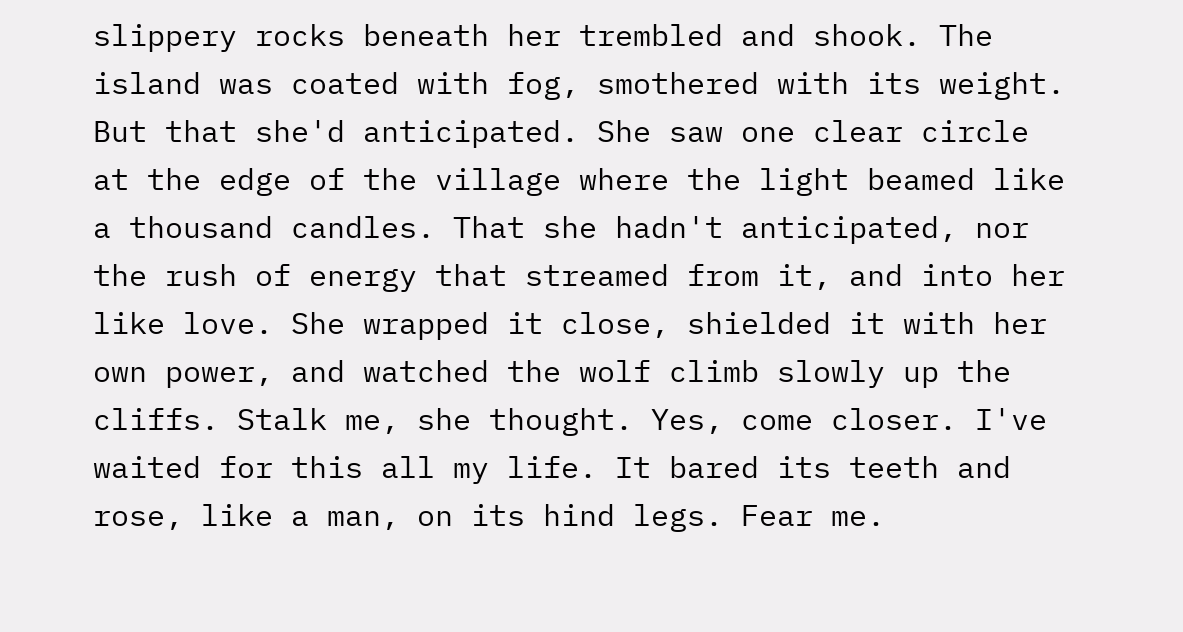slippery rocks beneath her trembled and shook. The island was coated with fog, smothered with its weight. But that she'd anticipated. She saw one clear circle at the edge of the village where the light beamed like a thousand candles. That she hadn't anticipated, nor the rush of energy that streamed from it, and into her like love. She wrapped it close, shielded it with her own power, and watched the wolf climb slowly up the cliffs. Stalk me, she thought. Yes, come closer. I've waited for this all my life. It bared its teeth and rose, like a man, on its hind legs. Fear me.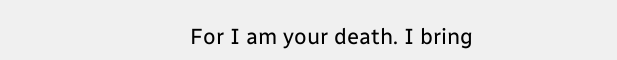For I am your death. I bring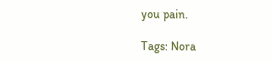you pain.

Tags: Nora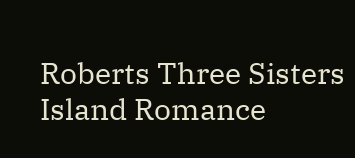Roberts Three Sisters Island Romance